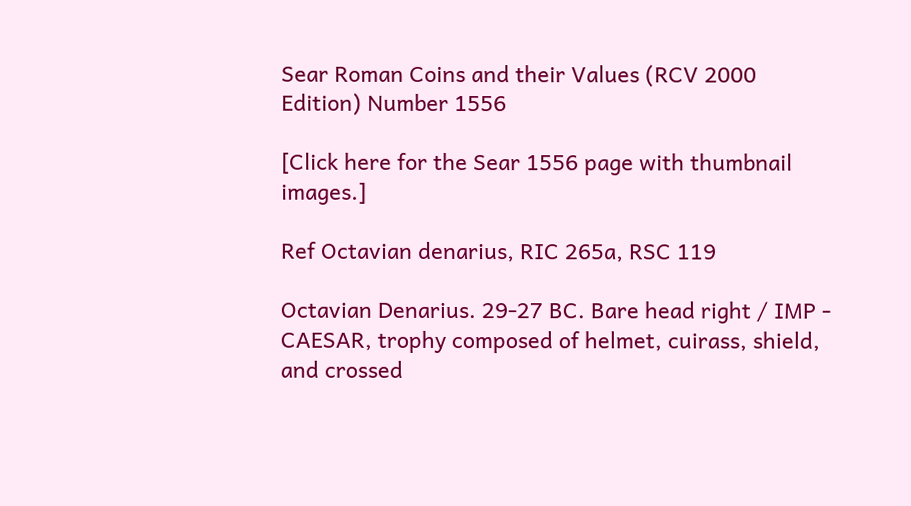Sear Roman Coins and their Values (RCV 2000 Edition) Number 1556

[Click here for the Sear 1556 page with thumbnail images.]

Ref Octavian denarius, RIC 265a, RSC 119

Octavian Denarius. 29-27 BC. Bare head right / IMP - CAESAR, trophy composed of helmet, cuirass, shield, and crossed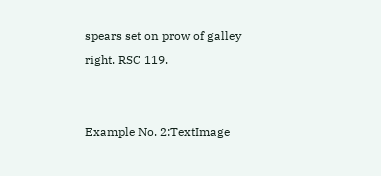spears set on prow of galley right. RSC 119.


Example No. 2:TextImage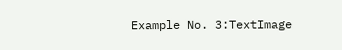Example No. 3:TextImage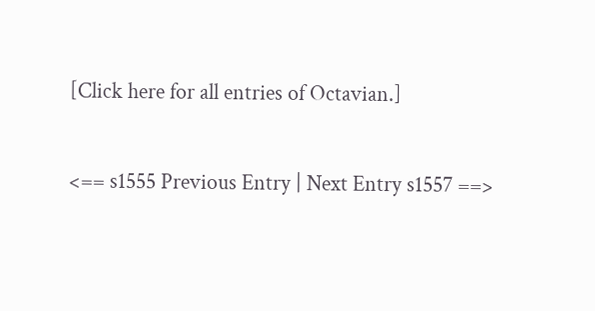[Click here for all entries of Octavian.]

<== s1555 Previous Entry | Next Entry s1557 ==>